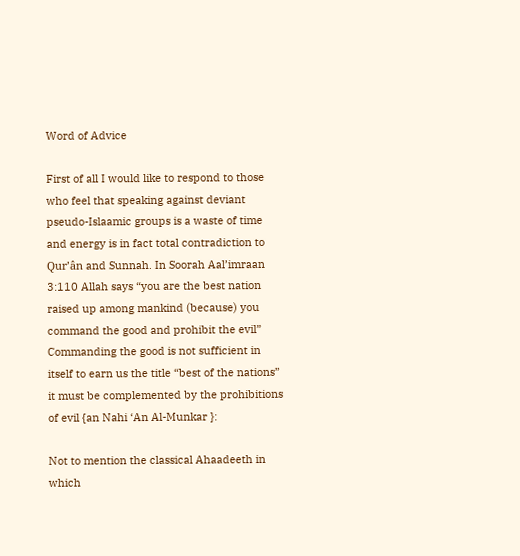Word of Advice

First of all I would like to respond to those who feel that speaking against deviant pseudo-Islaamic groups is a waste of time and energy is in fact total contradiction to Qur’ân and Sunnah. In Soorah Aal’imraan 3:110 Allah says “you are the best nation raised up among mankind (because) you command the good and prohibit the evil” Commanding the good is not sufficient in itself to earn us the title “best of the nations” it must be complemented by the prohibitions of evil {an Nahi ‘An Al-Munkar }:

Not to mention the classical Ahaadeeth in which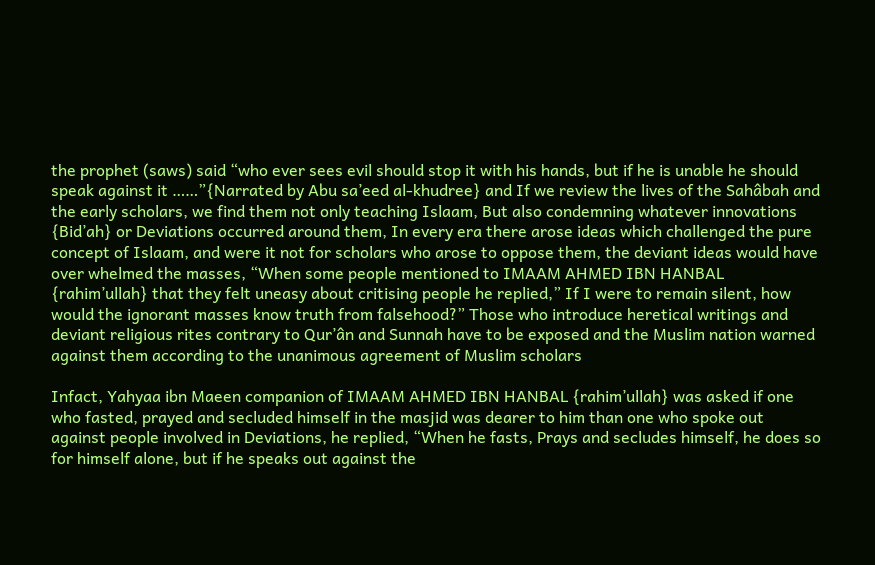the prophet (saws) said “who ever sees evil should stop it with his hands, but if he is unable he should speak against it ……”{Narrated by Abu sa’eed al-khudree} and If we review the lives of the Sahâbah and the early scholars, we find them not only teaching Islaam, But also condemning whatever innovations {Bid’ah} or Deviations occurred around them, In every era there arose ideas which challenged the pure concept of Islaam, and were it not for scholars who arose to oppose them, the deviant ideas would have over whelmed the masses, “When some people mentioned to IMAAM AHMED IBN HANBAL {rahim’ullah} that they felt uneasy about critising people he replied,” If I were to remain silent, how would the ignorant masses know truth from falsehood?” Those who introduce heretical writings and deviant religious rites contrary to Qur’ân and Sunnah have to be exposed and the Muslim nation warned against them according to the unanimous agreement of Muslim scholars

Infact, Yahyaa ibn Maeen companion of IMAAM AHMED IBN HANBAL {rahim’ullah} was asked if one who fasted, prayed and secluded himself in the masjid was dearer to him than one who spoke out against people involved in Deviations, he replied, “When he fasts, Prays and secludes himself, he does so for himself alone, but if he speaks out against the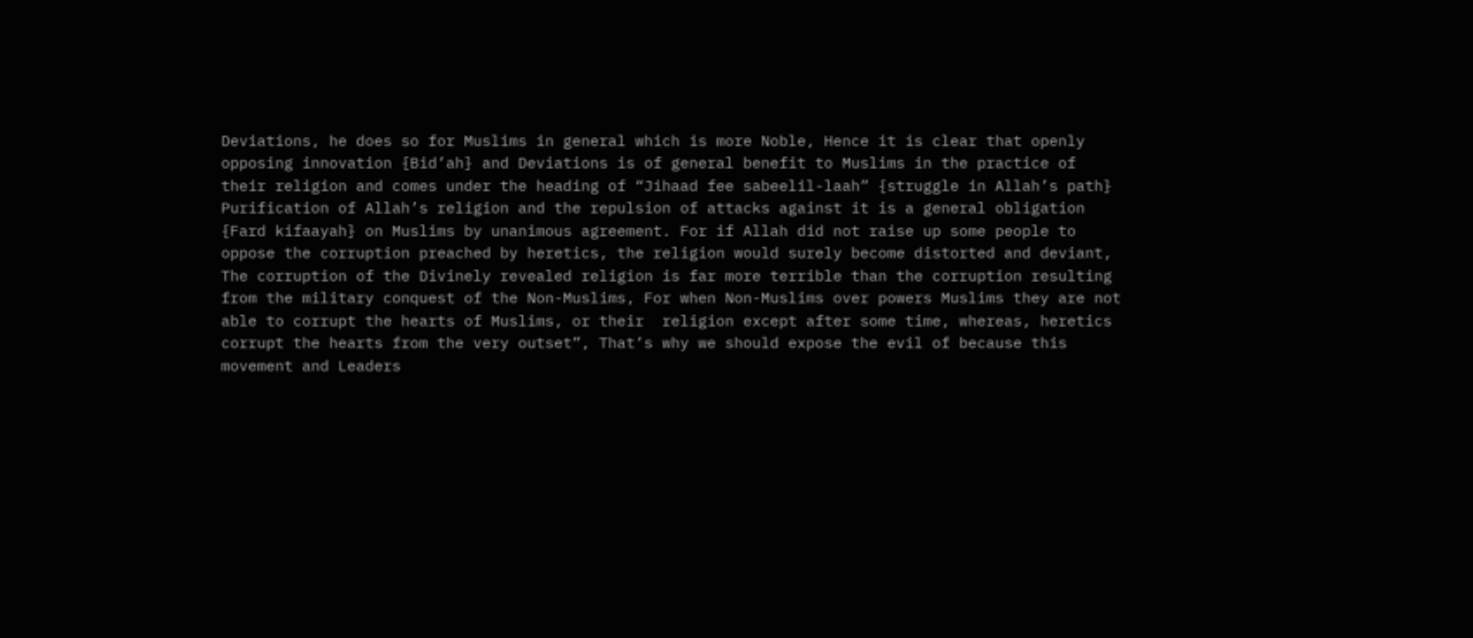Deviations, he does so for Muslims in general which is more Noble, Hence it is clear that openly opposing innovation {Bid’ah} and Deviations is of general benefit to Muslims in the practice of their religion and comes under the heading of “Jihaad fee sabeelil-laah” {struggle in Allah’s path} Purification of Allah’s religion and the repulsion of attacks against it is a general obligation {Fard kifaayah} on Muslims by unanimous agreement. For if Allah did not raise up some people to oppose the corruption preached by heretics, the religion would surely become distorted and deviant, The corruption of the Divinely revealed religion is far more terrible than the corruption resulting from the military conquest of the Non-Muslims, For when Non-Muslims over powers Muslims they are not able to corrupt the hearts of Muslims, or their  religion except after some time, whereas, heretics corrupt the hearts from the very outset”, That’s why we should expose the evil of because this movement and Leaders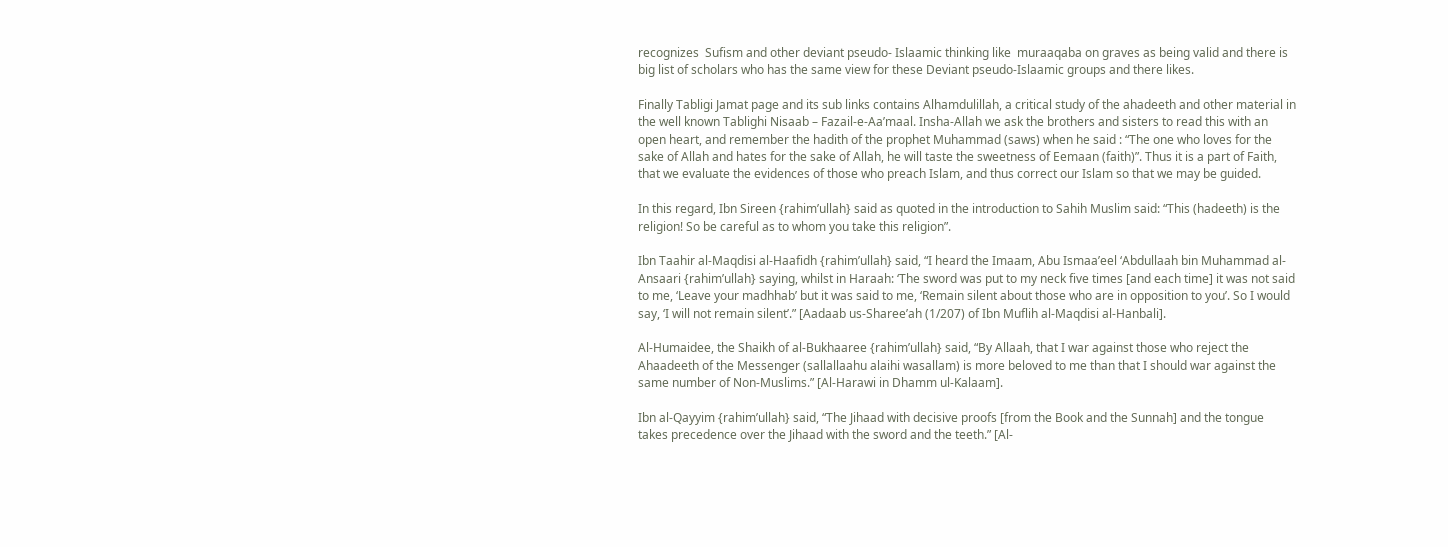recognizes  Sufism and other deviant pseudo- Islaamic thinking like  muraaqaba on graves as being valid and there is big list of scholars who has the same view for these Deviant pseudo-Islaamic groups and there likes.

Finally Tabligi Jamat page and its sub links contains Alhamdulillah, a critical study of the ahadeeth and other material in the well known Tablighi Nisaab – Fazail-e-Aa’maal. Insha-Allah we ask the brothers and sisters to read this with an open heart, and remember the hadith of the prophet Muhammad (saws) when he said : “The one who loves for the sake of Allah and hates for the sake of Allah, he will taste the sweetness of Eemaan (faith)”. Thus it is a part of Faith, that we evaluate the evidences of those who preach Islam, and thus correct our Islam so that we may be guided.

In this regard, Ibn Sireen {rahim’ullah} said as quoted in the introduction to Sahih Muslim said: “This (hadeeth) is the religion! So be careful as to whom you take this religion”.

Ibn Taahir al-Maqdisi al-Haafidh {rahim’ullah} said, “I heard the Imaam, Abu Ismaa’eel ‘Abdullaah bin Muhammad al-Ansaari {rahim’ullah} saying, whilst in Haraah: ‘The sword was put to my neck five times [and each time] it was not said to me, ‘Leave your madhhab’ but it was said to me, ‘Remain silent about those who are in opposition to you’. So I would say, ‘I will not remain silent’.” [Aadaab us-Sharee’ah (1/207) of Ibn Muflih al-Maqdisi al-Hanbali].

Al-Humaidee, the Shaikh of al-Bukhaaree {rahim’ullah} said, “By Allaah, that I war against those who reject the Ahaadeeth of the Messenger (sallallaahu alaihi wasallam) is more beloved to me than that I should war against the same number of Non-Muslims.” [Al-Harawi in Dhamm ul-Kalaam].

Ibn al-Qayyim {rahim’ullah} said, “The Jihaad with decisive proofs [from the Book and the Sunnah] and the tongue takes precedence over the Jihaad with the sword and the teeth.” [Al-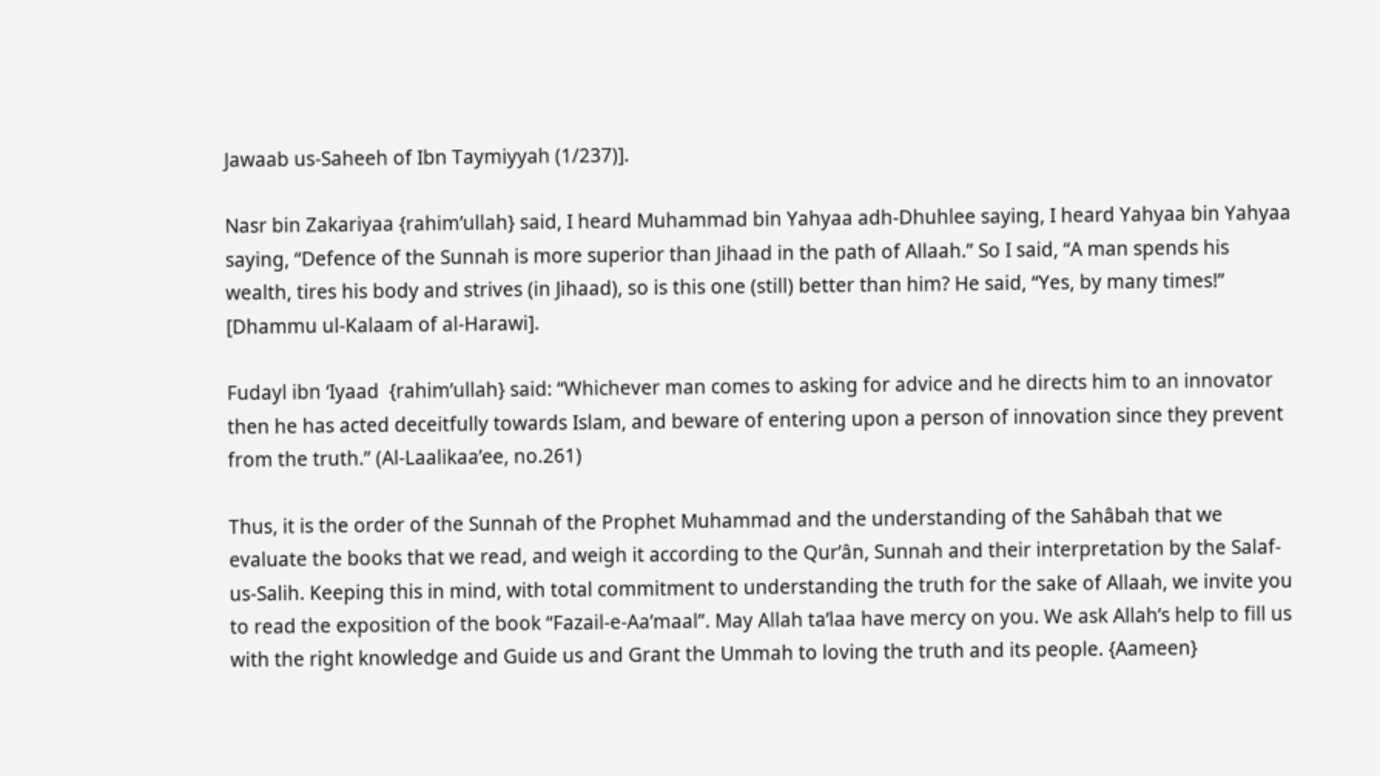Jawaab us-Saheeh of Ibn Taymiyyah (1/237)].

Nasr bin Zakariyaa {rahim’ullah} said, I heard Muhammad bin Yahyaa adh-Dhuhlee saying, I heard Yahyaa bin Yahyaa saying, “Defence of the Sunnah is more superior than Jihaad in the path of Allaah.” So I said, “A man spends his wealth, tires his body and strives (in Jihaad), so is this one (still) better than him? He said, “Yes, by many times!” [Dhammu ul-Kalaam of al-Harawi].

Fudayl ibn ‘Iyaad  {rahim’ullah} said: “Whichever man comes to asking for advice and he directs him to an innovator then he has acted deceitfully towards Islam, and beware of entering upon a person of innovation since they prevent from the truth.” (Al-Laalikaa’ee, no.261)

Thus, it is the order of the Sunnah of the Prophet Muhammad and the understanding of the Sahâbah that we evaluate the books that we read, and weigh it according to the Qur’ân, Sunnah and their interpretation by the Salaf-us-Salih. Keeping this in mind, with total commitment to understanding the truth for the sake of Allaah, we invite you to read the exposition of the book “Fazail-e-Aa’maal”. May Allah ta’laa have mercy on you. We ask Allah’s help to fill us with the right knowledge and Guide us and Grant the Ummah to loving the truth and its people. {Aameen}